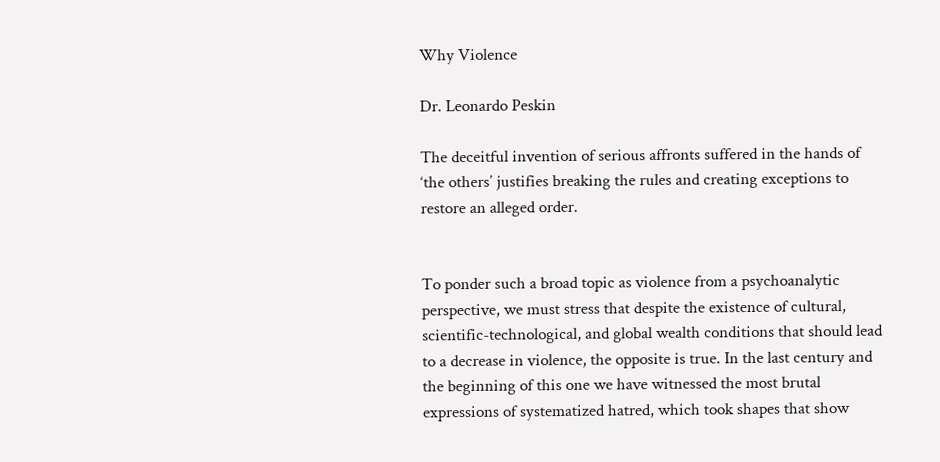Why Violence

Dr. Leonardo Peskin

The deceitful invention of serious affronts suffered in the hands of ‘the others’ justifies breaking the rules and creating exceptions to restore an alleged order.


To ponder such a broad topic as violence from a psychoanalytic perspective, we must stress that despite the existence of cultural, scientific-technological, and global wealth conditions that should lead to a decrease in violence, the opposite is true. In the last century and the beginning of this one we have witnessed the most brutal expressions of systematized hatred, which took shapes that show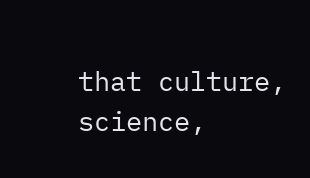that culture, science,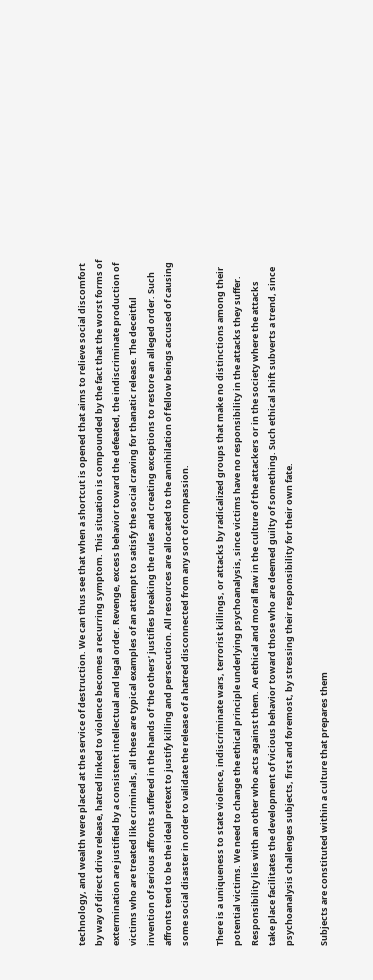technology, and wealth were placed at the service of destruction. We can thus see that when a shortcut is opened that aims to relieve social discomfort by way of direct drive release, hatred linked to violence becomes a recurring symptom. This situation is compounded by the fact that the worst forms of extermination are justified by a consistent intellectual and legal order. Revenge, excess behavior toward the defeated, the indiscriminate production of victims who are treated like criminals, all these are typical examples of an attempt to satisfy the social craving for thanatic release. The deceitful invention of serious affronts suffered in the hands of ‘the others’ justifies breaking the rules and creating exceptions to restore an alleged order. Such affronts tend to be the ideal pretext to justify killing and persecution. All resources are allocated to the annihilation of fellow beings accused of causing some social disaster in order to validate the release of a hatred disconnected from any sort of compassion.

There is a uniqueness to state violence, indiscriminate wars, terrorist killings, or attacks by radicalized groups that make no distinctions among their potential victims. We need to change the ethical principle underlying psychoanalysis, since victims have no responsibility in the attacks they suffer. Responsibility lies with an other who acts against them. An ethical and moral flaw in the culture of the attackers or in the society where the attacks take place facilitates the development of vicious behavior toward those who are deemed guilty of something. Such ethical shift subverts a trend, since psychoanalysis challenges subjects, first and foremost, by stressing their responsibility for their own fate.

Subjects are constituted within a culture that prepares them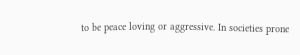to be peace loving or aggressive. In societies prone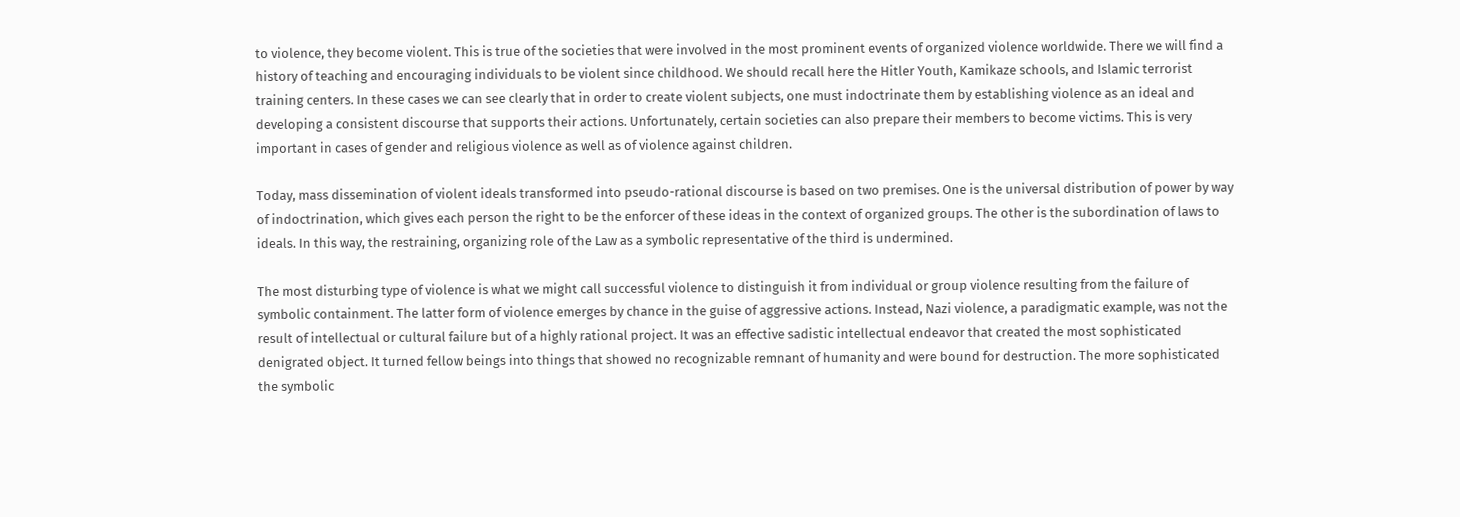to violence, they become violent. This is true of the societies that were involved in the most prominent events of organized violence worldwide. There we will find a history of teaching and encouraging individuals to be violent since childhood. We should recall here the Hitler Youth, Kamikaze schools, and Islamic terrorist training centers. In these cases we can see clearly that in order to create violent subjects, one must indoctrinate them by establishing violence as an ideal and developing a consistent discourse that supports their actions. Unfortunately, certain societies can also prepare their members to become victims. This is very important in cases of gender and religious violence as well as of violence against children.

Today, mass dissemination of violent ideals transformed into pseudo-rational discourse is based on two premises. One is the universal distribution of power by way of indoctrination, which gives each person the right to be the enforcer of these ideas in the context of organized groups. The other is the subordination of laws to ideals. In this way, the restraining, organizing role of the Law as a symbolic representative of the third is undermined.

The most disturbing type of violence is what we might call successful violence to distinguish it from individual or group violence resulting from the failure of symbolic containment. The latter form of violence emerges by chance in the guise of aggressive actions. Instead, Nazi violence, a paradigmatic example, was not the result of intellectual or cultural failure but of a highly rational project. It was an effective sadistic intellectual endeavor that created the most sophisticated denigrated object. It turned fellow beings into things that showed no recognizable remnant of humanity and were bound for destruction. The more sophisticated the symbolic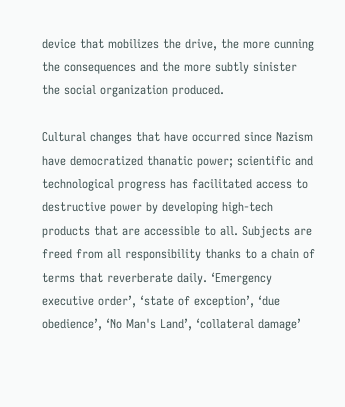device that mobilizes the drive, the more cunning the consequences and the more subtly sinister the social organization produced.

Cultural changes that have occurred since Nazism have democratized thanatic power; scientific and technological progress has facilitated access to destructive power by developing high-tech products that are accessible to all. Subjects are freed from all responsibility thanks to a chain of terms that reverberate daily. ‘Emergency executive order’, ‘state of exception’, ‘due obedience’, ‘No Man's Land’, ‘collateral damage’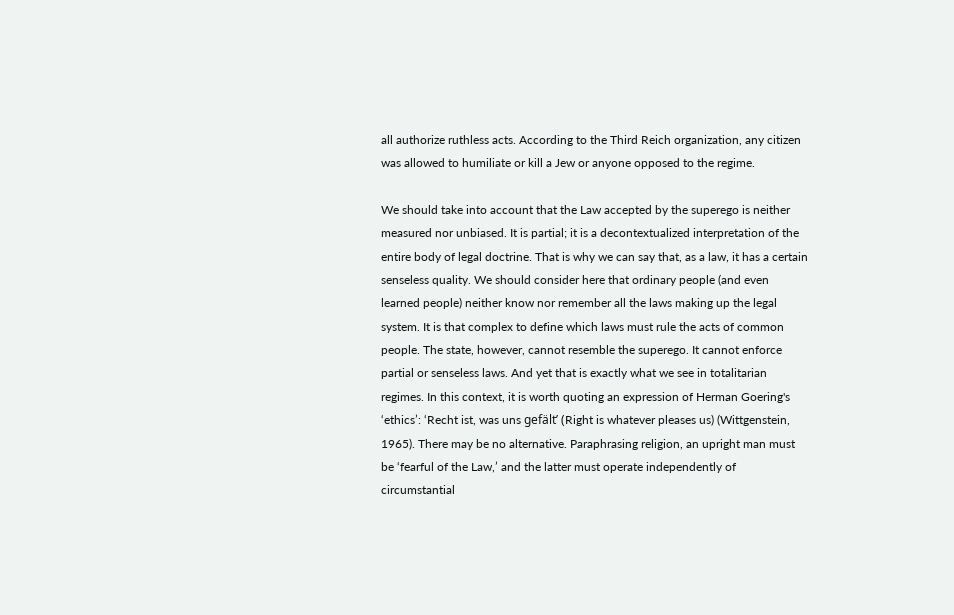all authorize ruthless acts. According to the Third Reich organization, any citizen was allowed to humiliate or kill a Jew or anyone opposed to the regime.

We should take into account that the Law accepted by the superego is neither measured nor unbiased. It is partial; it is a decontextualized interpretation of the entire body of legal doctrine. That is why we can say that, as a law, it has a certain senseless quality. We should consider here that ordinary people (and even learned people) neither know nor remember all the laws making up the legal system. It is that complex to define which laws must rule the acts of common people. The state, however, cannot resemble the superego. It cannot enforce partial or senseless laws. And yet that is exactly what we see in totalitarian regimes. In this context, it is worth quoting an expression of Herman Goering's ‘ethics’: ‘Recht ist, was uns gefält’ (Right is whatever pleases us) (Wittgenstein, 1965). There may be no alternative. Paraphrasing religion, an upright man must be ‘fearful of the Law,’ and the latter must operate independently of circumstantial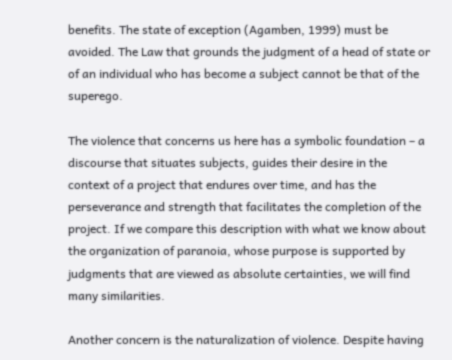benefits. The state of exception (Agamben, 1999) must be avoided. The Law that grounds the judgment of a head of state or of an individual who has become a subject cannot be that of the superego.

The violence that concerns us here has a symbolic foundation – a discourse that situates subjects, guides their desire in the context of a project that endures over time, and has the perseverance and strength that facilitates the completion of the project. If we compare this description with what we know about the organization of paranoia, whose purpose is supported by judgments that are viewed as absolute certainties, we will find many similarities.

Another concern is the naturalization of violence. Despite having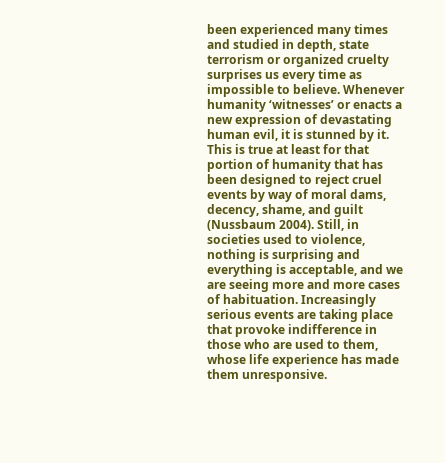been experienced many times and studied in depth, state terrorism or organized cruelty surprises us every time as impossible to believe. Whenever humanity ‘witnesses’ or enacts a new expression of devastating human evil, it is stunned by it. This is true at least for that portion of humanity that has been designed to reject cruel events by way of moral dams, decency, shame, and guilt (Nussbaum 2004). Still, in societies used to violence, nothing is surprising and everything is acceptable, and we are seeing more and more cases of habituation. Increasingly serious events are taking place that provoke indifference in those who are used to them, whose life experience has made them unresponsive.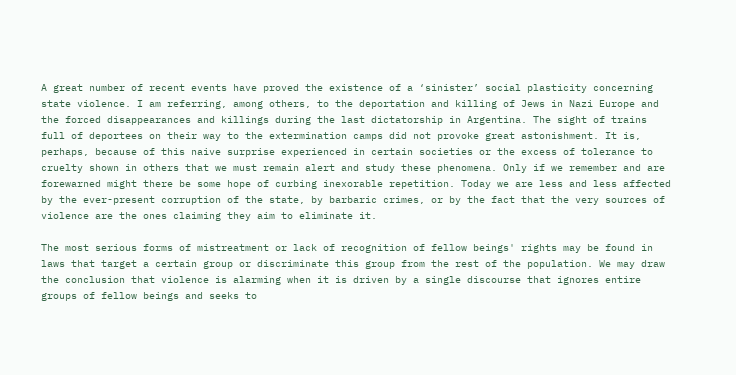A great number of recent events have proved the existence of a ‘sinister’ social plasticity concerning state violence. I am referring, among others, to the deportation and killing of Jews in Nazi Europe and the forced disappearances and killings during the last dictatorship in Argentina. The sight of trains full of deportees on their way to the extermination camps did not provoke great astonishment. It is, perhaps, because of this naive surprise experienced in certain societies or the excess of tolerance to cruelty shown in others that we must remain alert and study these phenomena. Only if we remember and are forewarned might there be some hope of curbing inexorable repetition. Today we are less and less affected by the ever-present corruption of the state, by barbaric crimes, or by the fact that the very sources of violence are the ones claiming they aim to eliminate it.

The most serious forms of mistreatment or lack of recognition of fellow beings' rights may be found in laws that target a certain group or discriminate this group from the rest of the population. We may draw the conclusion that violence is alarming when it is driven by a single discourse that ignores entire groups of fellow beings and seeks to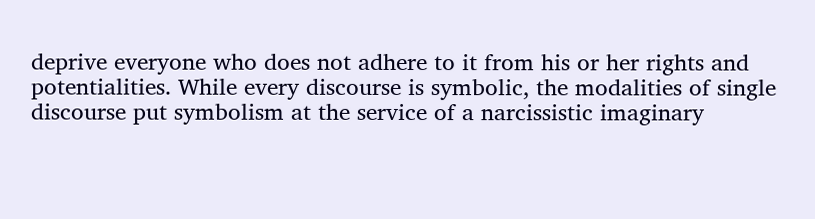deprive everyone who does not adhere to it from his or her rights and potentialities. While every discourse is symbolic, the modalities of single discourse put symbolism at the service of a narcissistic imaginary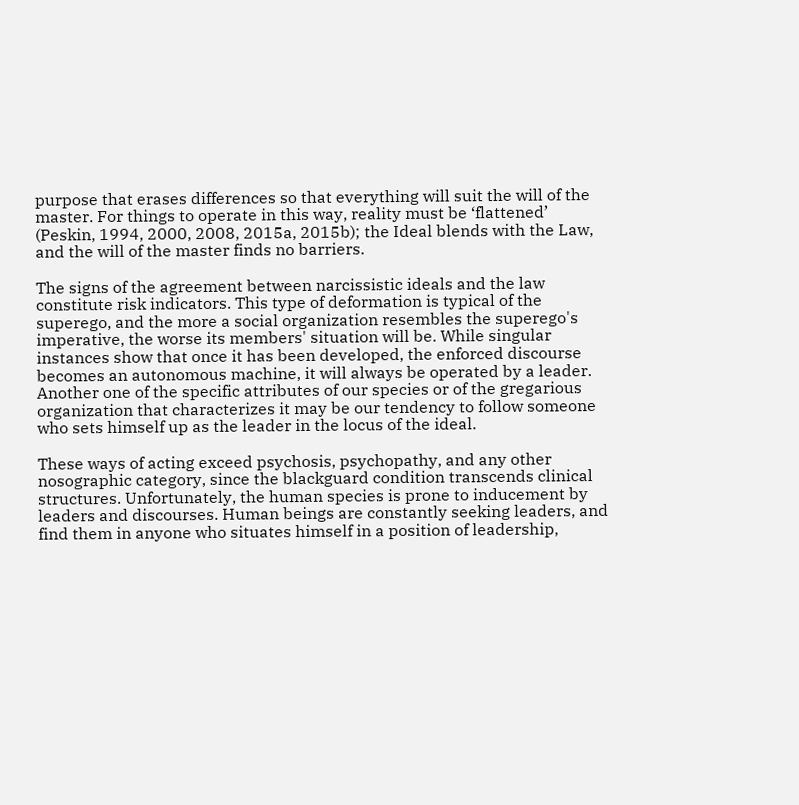purpose that erases differences so that everything will suit the will of the master. For things to operate in this way, reality must be ‘flattened’ (Peskin, 1994, 2000, 2008, 2015a, 2015b); the Ideal blends with the Law, and the will of the master finds no barriers.

The signs of the agreement between narcissistic ideals and the law constitute risk indicators. This type of deformation is typical of the superego, and the more a social organization resembles the superego's imperative, the worse its members' situation will be. While singular instances show that once it has been developed, the enforced discourse becomes an autonomous machine, it will always be operated by a leader. Another one of the specific attributes of our species or of the gregarious organization that characterizes it may be our tendency to follow someone who sets himself up as the leader in the locus of the ideal.

These ways of acting exceed psychosis, psychopathy, and any other nosographic category, since the blackguard condition transcends clinical structures. Unfortunately, the human species is prone to inducement by leaders and discourses. Human beings are constantly seeking leaders, and find them in anyone who situates himself in a position of leadership,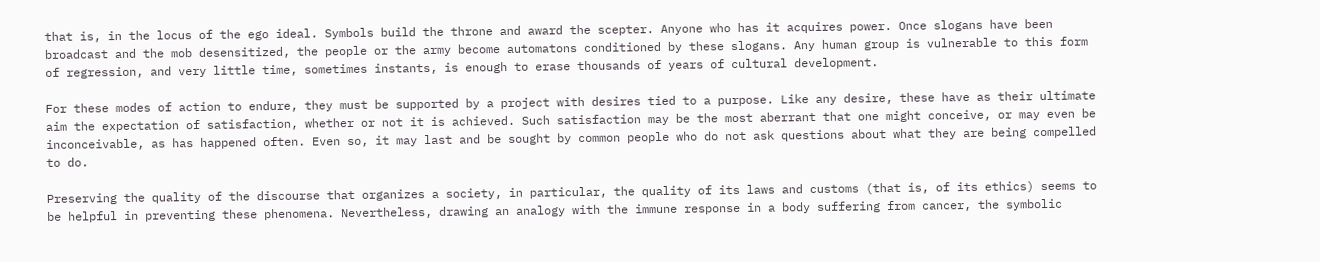that is, in the locus of the ego ideal. Symbols build the throne and award the scepter. Anyone who has it acquires power. Once slogans have been broadcast and the mob desensitized, the people or the army become automatons conditioned by these slogans. Any human group is vulnerable to this form of regression, and very little time, sometimes instants, is enough to erase thousands of years of cultural development.

For these modes of action to endure, they must be supported by a project with desires tied to a purpose. Like any desire, these have as their ultimate aim the expectation of satisfaction, whether or not it is achieved. Such satisfaction may be the most aberrant that one might conceive, or may even be inconceivable, as has happened often. Even so, it may last and be sought by common people who do not ask questions about what they are being compelled to do.

Preserving the quality of the discourse that organizes a society, in particular, the quality of its laws and customs (that is, of its ethics) seems to be helpful in preventing these phenomena. Nevertheless, drawing an analogy with the immune response in a body suffering from cancer, the symbolic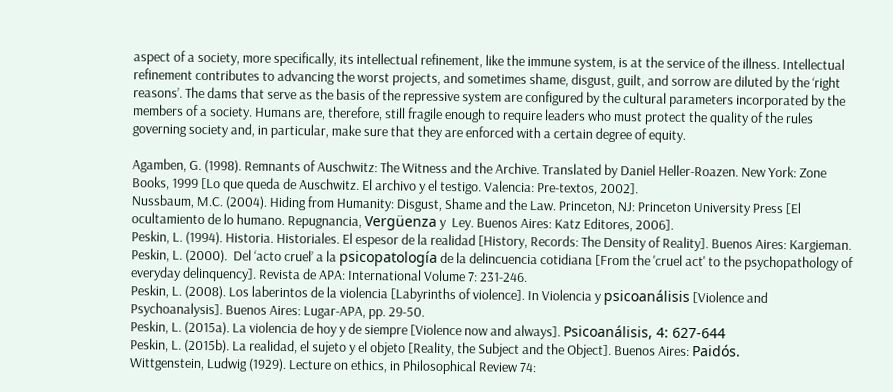aspect of a society, more specifically, its intellectual refinement, like the immune system, is at the service of the illness. Intellectual refinement contributes to advancing the worst projects, and sometimes shame, disgust, guilt, and sorrow are diluted by the ‘right reasons’. The dams that serve as the basis of the repressive system are configured by the cultural parameters incorporated by the members of a society. Humans are, therefore, still fragile enough to require leaders who must protect the quality of the rules governing society and, in particular, make sure that they are enforced with a certain degree of equity.

Agamben, G. (1998). Remnants of Auschwitz: The Witness and the Archive. Translated by Daniel Heller-Roazen. New York: Zone Books, 1999 [Lo que queda de Auschwitz. El archivo y el testigo. Valencia: Pre-textos, 2002].
Nussbaum, M.C. (2004). Hiding from Humanity: Disgust, Shame and the Law. Princeton, NJ: Princeton University Press [El ocultamiento de lo humano. Repugnancia, Vergüenza y  Ley. Buenos Aires: Katz Editores, 2006].
Peskin, L. (1994). Historia. Historiales. El espesor de la realidad [History, Records: The Density of Reality]. Buenos Aires: Kargieman.
Peskin, L. (2000).  Del ‘acto cruel’ a la psicopatología de la delincuencia cotidiana [From the 'cruel act' to the psychopathology of everyday delinquency]. Revista de APA: International Volume 7: 231-246.
Peskin, L. (2008). Los laberintos de la violencia [Labyrinths of violence]. In Violencia y psicoanálisis [Violence and Psychoanalysis]. Buenos Aires: Lugar-APA, pp. 29-50.
Peskin, L. (2015a). La violencia de hoy y de siempre [Violence now and always]. Psicoanálisis, 4: 627-644
Peskin, L. (2015b). La realidad, el sujeto y el objeto [Reality, the Subject and the Object]. Buenos Aires: Paidós.
Wittgenstein, Ludwig (1929). Lecture on ethics, in Philosophical Review 74: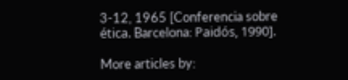3-12, 1965 [Conferencia sobre ética. Barcelona: Paidós, 1990].

More articles by: